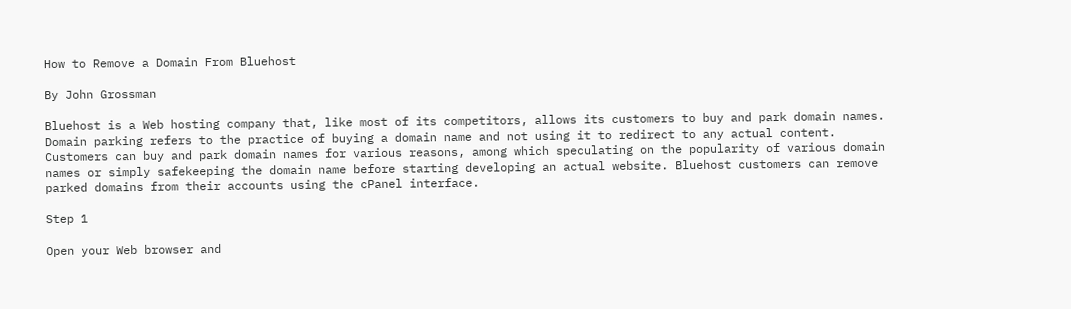How to Remove a Domain From Bluehost

By John Grossman

Bluehost is a Web hosting company that, like most of its competitors, allows its customers to buy and park domain names. Domain parking refers to the practice of buying a domain name and not using it to redirect to any actual content. Customers can buy and park domain names for various reasons, among which speculating on the popularity of various domain names or simply safekeeping the domain name before starting developing an actual website. Bluehost customers can remove parked domains from their accounts using the cPanel interface.

Step 1

Open your Web browser and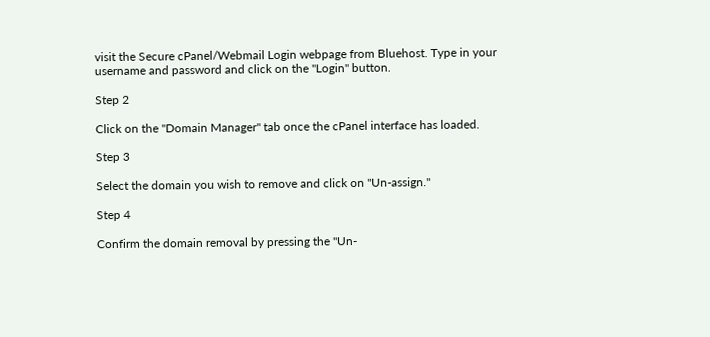visit the Secure cPanel/Webmail Login webpage from Bluehost. Type in your username and password and click on the "Login" button.

Step 2

Click on the "Domain Manager" tab once the cPanel interface has loaded.

Step 3

Select the domain you wish to remove and click on "Un-assign."

Step 4

Confirm the domain removal by pressing the "Un-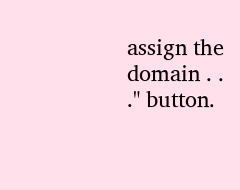assign the domain . . ." button.